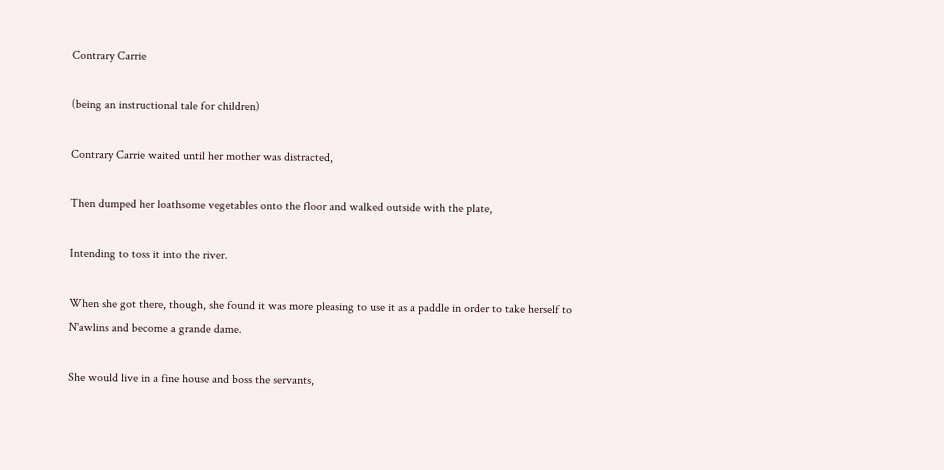Contrary Carrie

(being an instructional tale for children)

Contrary Carrie waited until her mother was distracted,

Then dumped her loathsome vegetables onto the floor and walked outside with the plate,

Intending to toss it into the river.

When she got there, though, she found it was more pleasing to use it as a paddle in order to take herself to N'awlins and become a grande dame.

She would live in a fine house and boss the servants,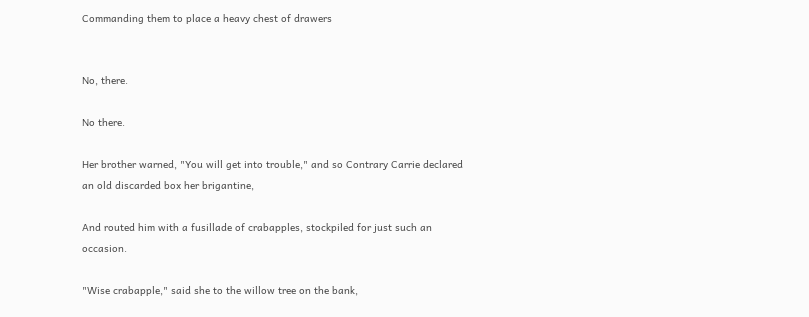Commanding them to place a heavy chest of drawers


No, there.

No there.

Her brother warned, "You will get into trouble," and so Contrary Carrie declared an old discarded box her brigantine,

And routed him with a fusillade of crabapples, stockpiled for just such an occasion.

"Wise crabapple," said she to the willow tree on the bank,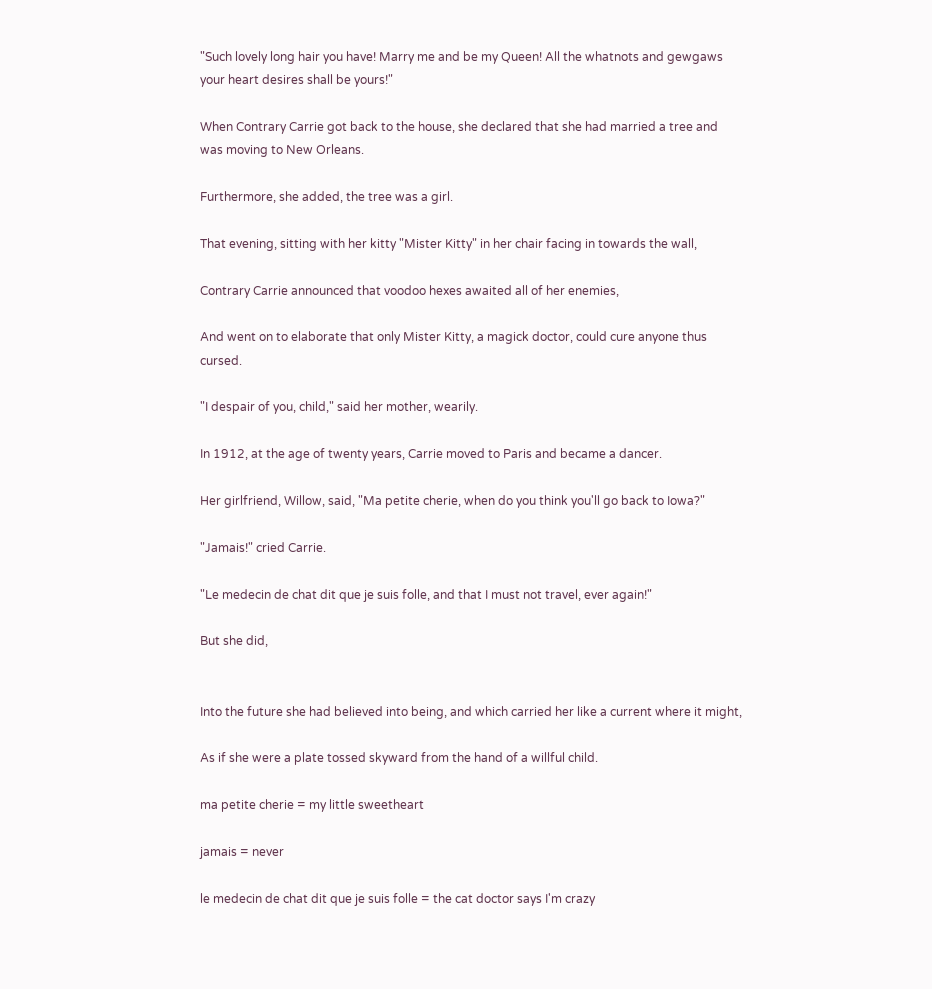"Such lovely long hair you have! Marry me and be my Queen! All the whatnots and gewgaws your heart desires shall be yours!"

When Contrary Carrie got back to the house, she declared that she had married a tree and was moving to New Orleans.

Furthermore, she added, the tree was a girl.

That evening, sitting with her kitty "Mister Kitty" in her chair facing in towards the wall,

Contrary Carrie announced that voodoo hexes awaited all of her enemies,

And went on to elaborate that only Mister Kitty, a magick doctor, could cure anyone thus cursed.

"I despair of you, child," said her mother, wearily.

In 1912, at the age of twenty years, Carrie moved to Paris and became a dancer.

Her girlfriend, Willow, said, "Ma petite cherie, when do you think you'll go back to Iowa?"

"Jamais!" cried Carrie.

"Le medecin de chat dit que je suis folle, and that I must not travel, ever again!"

But she did,


Into the future she had believed into being, and which carried her like a current where it might,

As if she were a plate tossed skyward from the hand of a willful child.

ma petite cherie = my little sweetheart

jamais = never

le medecin de chat dit que je suis folle = the cat doctor says I'm crazy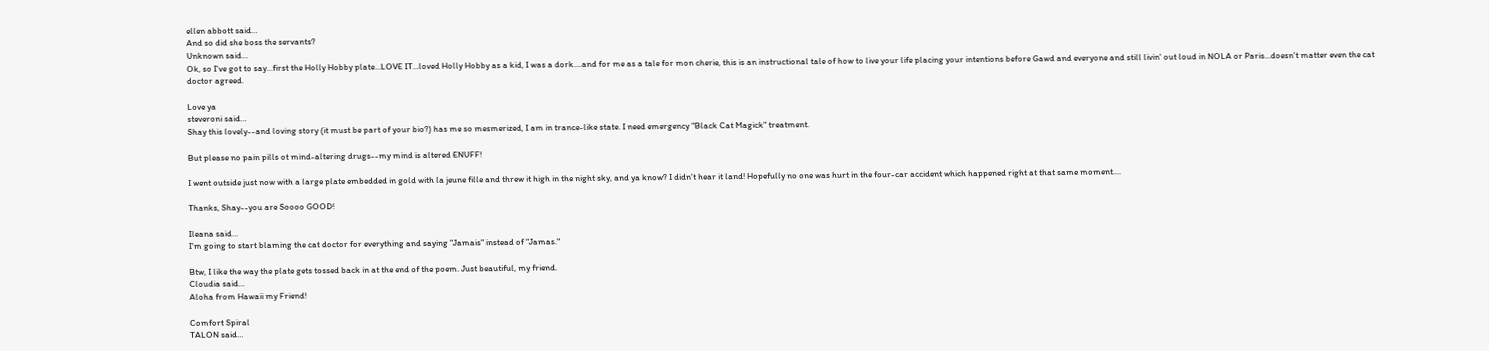ellen abbott said…
And so did she boss the servants?
Unknown said…
Ok, so I've got to say...first the Holly Hobby plate...LOVE IT...loved Holly Hobby as a kid, I was a dork....and for me as a tale for mon cherie, this is an instructional tale of how to live your life placing your intentions before Gawd and everyone and still livin' out loud in NOLA or Paris...doesn't matter even the cat doctor agreed.

Love ya
steveroni said…
Shay this lovely--and loving story (it must be part of your bio?) has me so mesmerized, I am in trance-like state. I need emergency "Black Cat Magick" treatment.

But please no pain pills ot mind-altering drugs--my mind is altered ENUFF!

I went outside just now with a large plate embedded in gold with la jeune fille and threw it high in the night sky, and ya know? I didn't hear it land! Hopefully no one was hurt in the four-car accident which happened right at that same moment....

Thanks, Shay--you are Soooo GOOD!

Ileana said…
I'm going to start blaming the cat doctor for everything and saying "Jamais" instead of "Jamas."

Btw, I like the way the plate gets tossed back in at the end of the poem. Just beautiful, my friend.
Cloudia said…
Aloha from Hawaii my Friend!

Comfort Spiral
TALON said…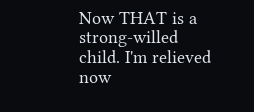Now THAT is a strong-willed child. I'm relieved now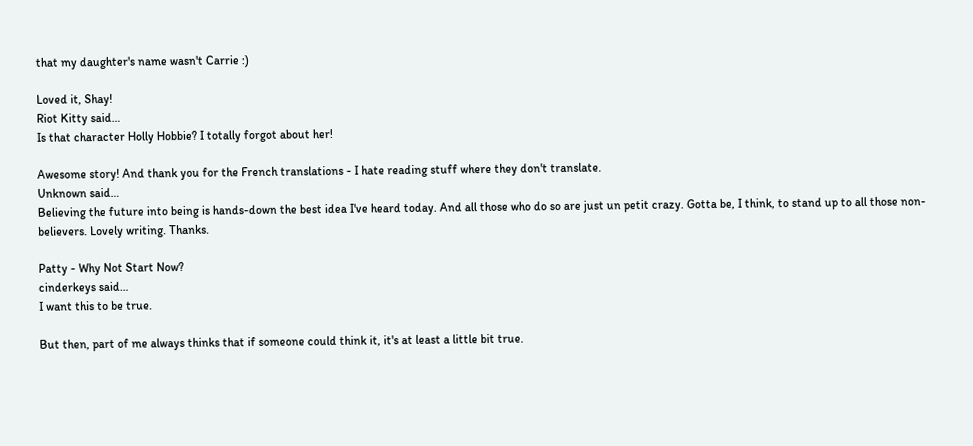that my daughter's name wasn't Carrie :)

Loved it, Shay!
Riot Kitty said…
Is that character Holly Hobbie? I totally forgot about her!

Awesome story! And thank you for the French translations - I hate reading stuff where they don't translate.
Unknown said…
Believing the future into being is hands-down the best idea I've heard today. And all those who do so are just un petit crazy. Gotta be, I think, to stand up to all those non-believers. Lovely writing. Thanks.

Patty - Why Not Start Now?
cinderkeys said…
I want this to be true.

But then, part of me always thinks that if someone could think it, it's at least a little bit true.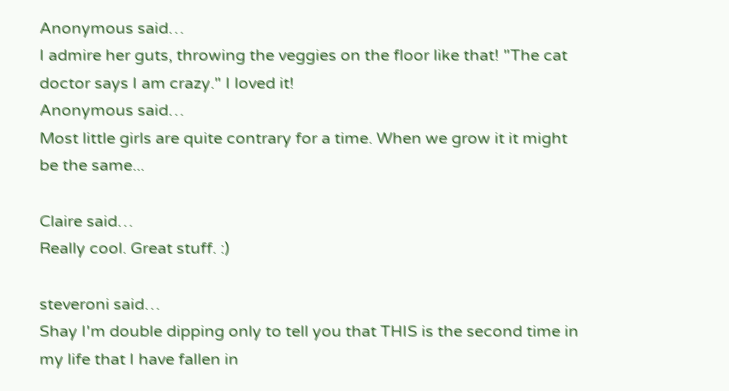Anonymous said…
I admire her guts, throwing the veggies on the floor like that! "The cat doctor says I am crazy." I loved it!
Anonymous said…
Most little girls are quite contrary for a time. When we grow it it might be the same...

Claire said…
Really cool. Great stuff. :)

steveroni said…
Shay I'm double dipping only to tell you that THIS is the second time in my life that I have fallen in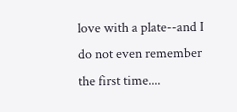love with a plate--and I do not even remember the first time....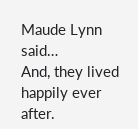Maude Lynn said…
And, they lived happily ever after.